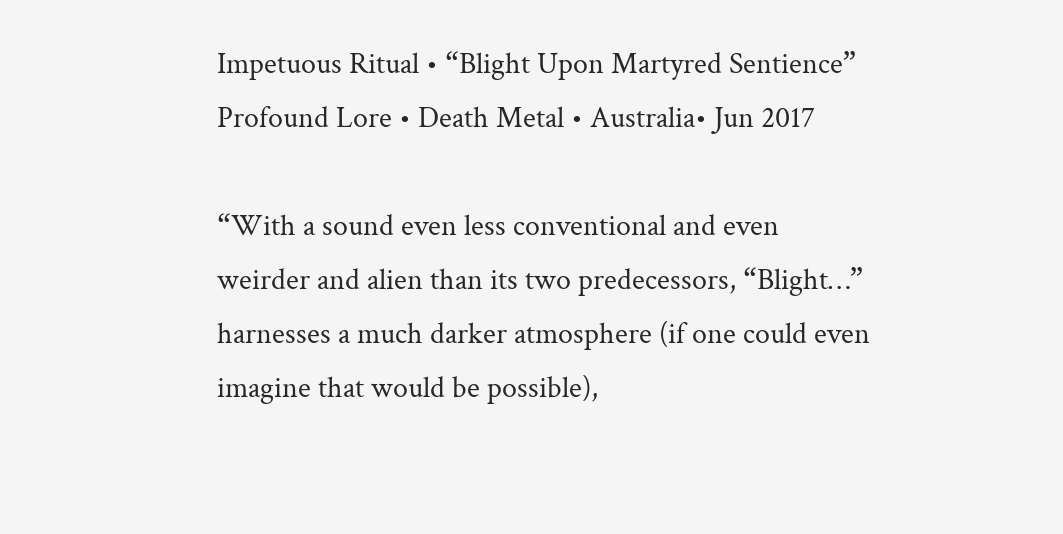Impetuous Ritual • “Blight Upon Martyred Sentience”
Profound Lore • Death Metal • Australia• Jun 2017

“With a sound even less conventional and even weirder and alien than its two predecessors, “Blight…” harnesses a much darker atmosphere (if one could even imagine that would be possible),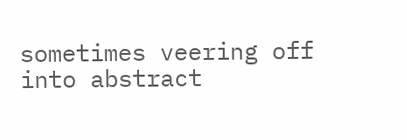sometimes veering off into abstract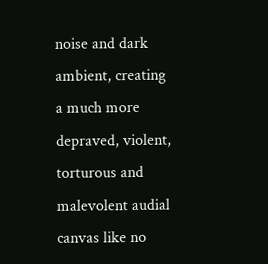noise and dark ambient, creating a much more depraved, violent, torturous and malevolent audial canvas like no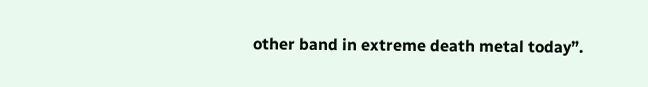other band in extreme death metal today”.